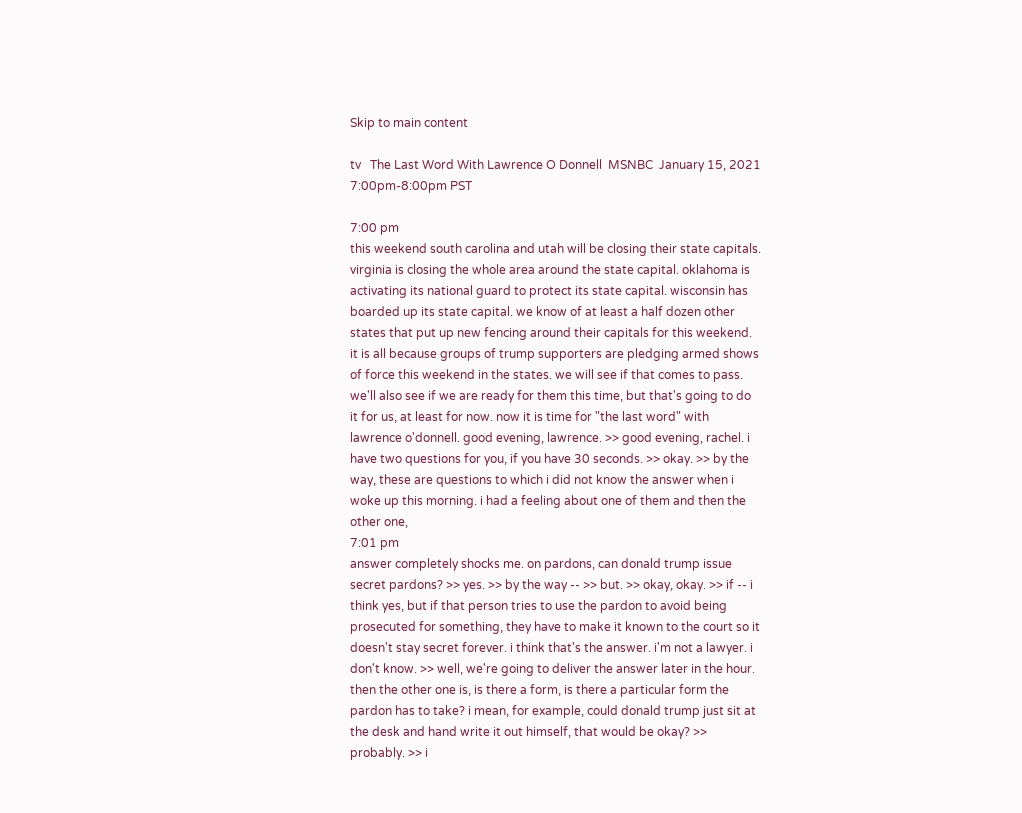Skip to main content

tv   The Last Word With Lawrence O Donnell  MSNBC  January 15, 2021 7:00pm-8:00pm PST

7:00 pm
this weekend south carolina and utah will be closing their state capitals. virginia is closing the whole area around the state capital. oklahoma is activating its national guard to protect its state capital. wisconsin has boarded up its state capital. we know of at least a half dozen other states that put up new fencing around their capitals for this weekend. it is all because groups of trump supporters are pledging armed shows of force this weekend in the states. we will see if that comes to pass. we'll also see if we are ready for them this time, but that's going to do it for us, at least for now. now it is time for "the last word" with lawrence o'donnell. good evening, lawrence. >> good evening, rachel. i have two questions for you, if you have 30 seconds. >> okay. >> by the way, these are questions to which i did not know the answer when i woke up this morning. i had a feeling about one of them and then the other one,
7:01 pm
answer completely shocks me. on pardons, can donald trump issue secret pardons? >> yes. >> by the way -- >> but. >> okay, okay. >> if -- i think yes, but if that person tries to use the pardon to avoid being prosecuted for something, they have to make it known to the court so it doesn't stay secret forever. i think that's the answer. i'm not a lawyer. i don't know. >> well, we're going to deliver the answer later in the hour. then the other one is, is there a form, is there a particular form the pardon has to take? i mean, for example, could donald trump just sit at the desk and hand write it out himself, that would be okay? >> probably. >> i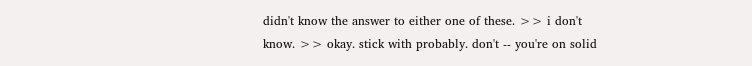didn't know the answer to either one of these. >> i don't know. >> okay. stick with probably. don't -- you're on solid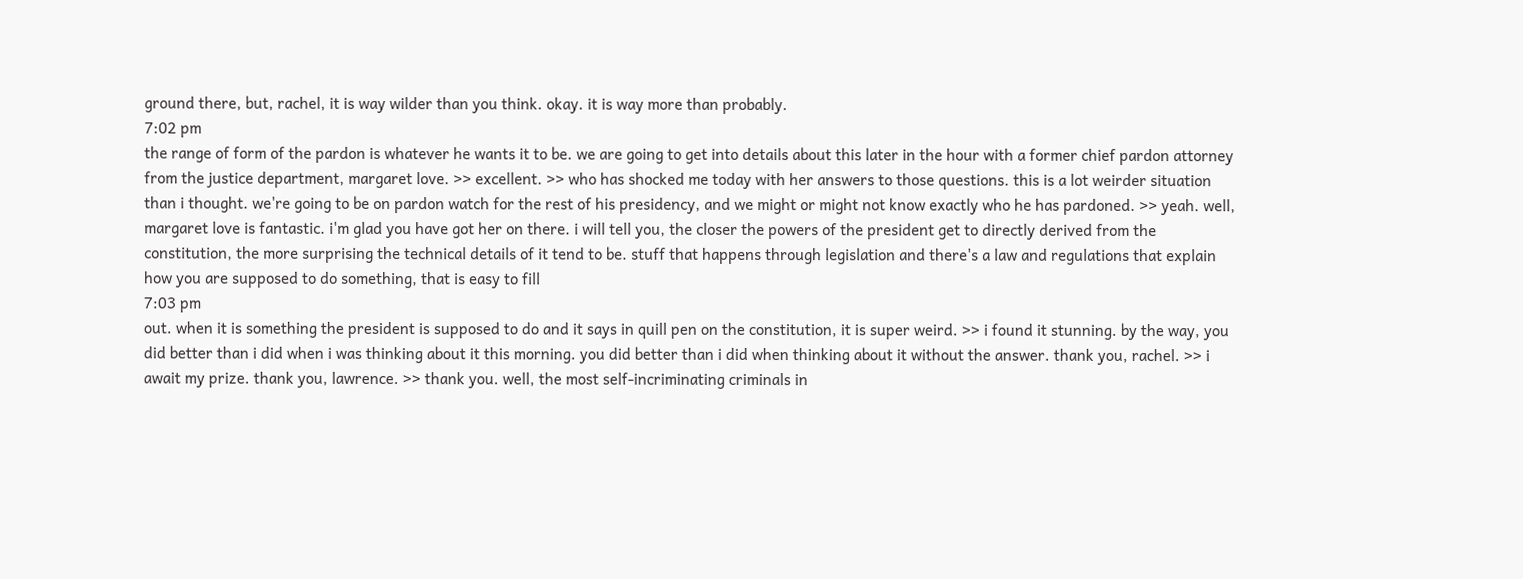ground there, but, rachel, it is way wilder than you think. okay. it is way more than probably.
7:02 pm
the range of form of the pardon is whatever he wants it to be. we are going to get into details about this later in the hour with a former chief pardon attorney from the justice department, margaret love. >> excellent. >> who has shocked me today with her answers to those questions. this is a lot weirder situation than i thought. we're going to be on pardon watch for the rest of his presidency, and we might or might not know exactly who he has pardoned. >> yeah. well, margaret love is fantastic. i'm glad you have got her on there. i will tell you, the closer the powers of the president get to directly derived from the constitution, the more surprising the technical details of it tend to be. stuff that happens through legislation and there's a law and regulations that explain how you are supposed to do something, that is easy to fill
7:03 pm
out. when it is something the president is supposed to do and it says in quill pen on the constitution, it is super weird. >> i found it stunning. by the way, you did better than i did when i was thinking about it this morning. you did better than i did when thinking about it without the answer. thank you, rachel. >> i await my prize. thank you, lawrence. >> thank you. well, the most self-incriminating criminals in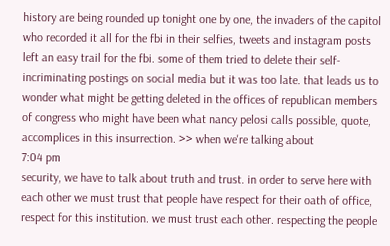history are being rounded up tonight one by one, the invaders of the capitol who recorded it all for the fbi in their selfies, tweets and instagram posts left an easy trail for the fbi. some of them tried to delete their self-incriminating postings on social media but it was too late. that leads us to wonder what might be getting deleted in the offices of republican members of congress who might have been what nancy pelosi calls possible, quote, accomplices in this insurrection. >> when we're talking about
7:04 pm
security, we have to talk about truth and trust. in order to serve here with each other we must trust that people have respect for their oath of office, respect for this institution. we must trust each other. respecting the people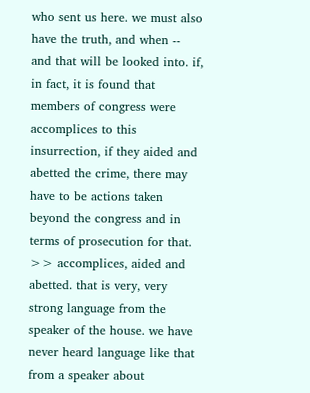who sent us here. we must also have the truth, and when -- and that will be looked into. if, in fact, it is found that members of congress were accomplices to this insurrection, if they aided and abetted the crime, there may have to be actions taken beyond the congress and in terms of prosecution for that. >> accomplices, aided and abetted. that is very, very strong language from the speaker of the house. we have never heard language like that from a speaker about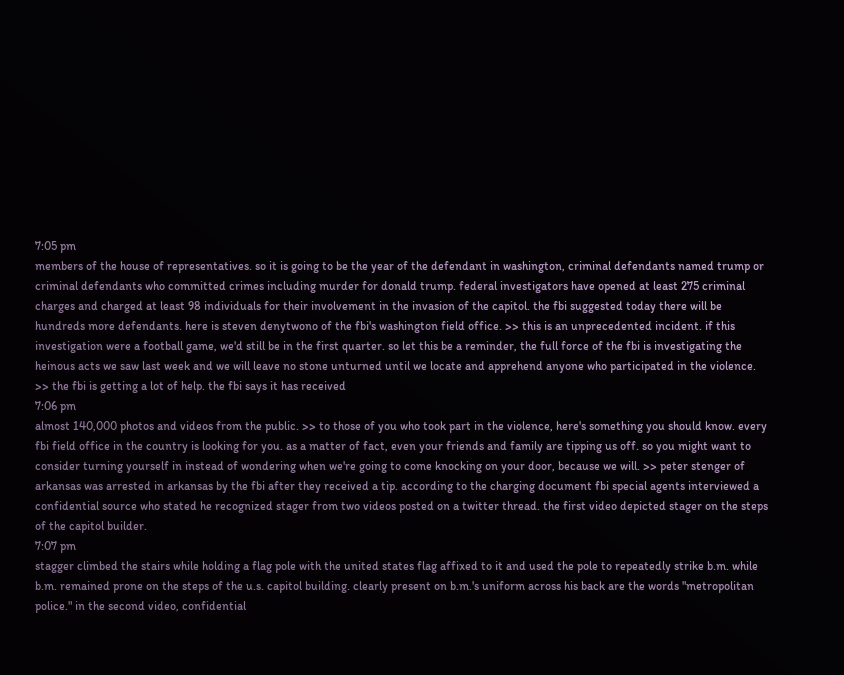7:05 pm
members of the house of representatives. so it is going to be the year of the defendant in washington, criminal defendants named trump or criminal defendants who committed crimes including murder for donald trump. federal investigators have opened at least 275 criminal charges and charged at least 98 individuals for their involvement in the invasion of the capitol. the fbi suggested today there will be hundreds more defendants. here is steven denytwono of the fbi's washington field office. >> this is an unprecedented incident. if this investigation were a football game, we'd still be in the first quarter. so let this be a reminder, the full force of the fbi is investigating the heinous acts we saw last week and we will leave no stone unturned until we locate and apprehend anyone who participated in the violence. >> the fbi is getting a lot of help. the fbi says it has received
7:06 pm
almost 140,000 photos and videos from the public. >> to those of you who took part in the violence, here's something you should know. every fbi field office in the country is looking for you. as a matter of fact, even your friends and family are tipping us off. so you might want to consider turning yourself in instead of wondering when we're going to come knocking on your door, because we will. >> peter stenger of arkansas was arrested in arkansas by the fbi after they received a tip. according to the charging document fbi special agents interviewed a confidential source who stated he recognized stager from two videos posted on a twitter thread. the first video depicted stager on the steps of the capitol builder.
7:07 pm
stagger climbed the stairs while holding a flag pole with the united states flag affixed to it and used the pole to repeatedly strike b.m. while b.m. remained prone on the steps of the u.s. capitol building. clearly present on b.m.'s uniform across his back are the words "metropolitan police." in the second video, confidential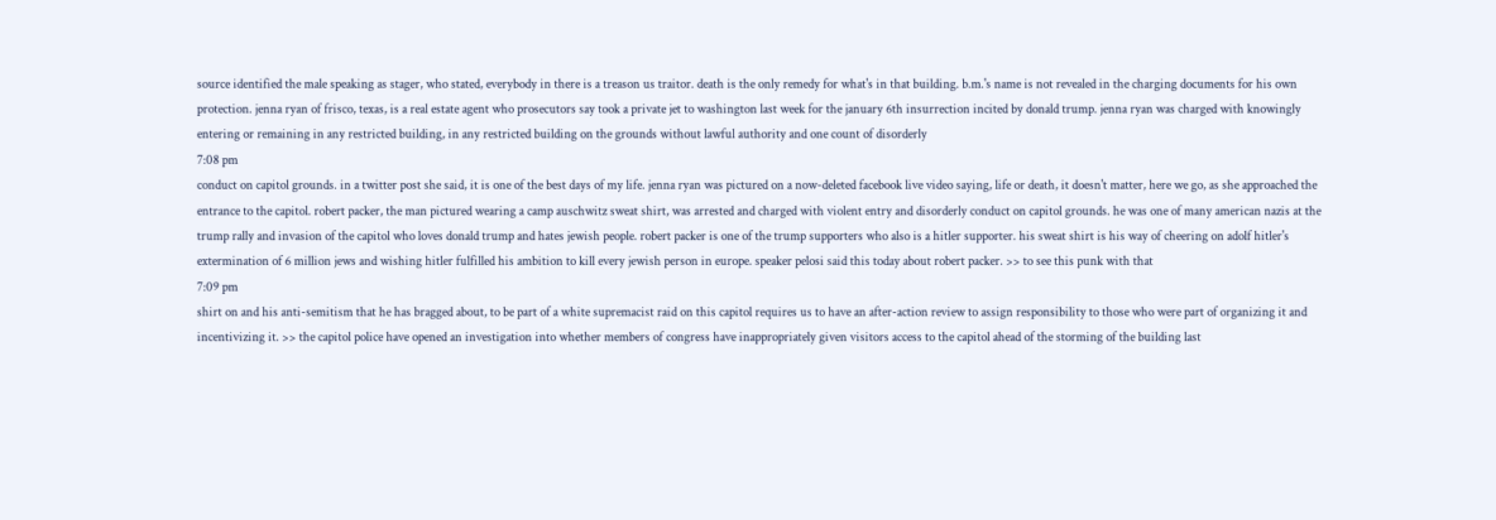source identified the male speaking as stager, who stated, everybody in there is a treason us traitor. death is the only remedy for what's in that building. b.m.'s name is not revealed in the charging documents for his own protection. jenna ryan of frisco, texas, is a real estate agent who prosecutors say took a private jet to washington last week for the january 6th insurrection incited by donald trump. jenna ryan was charged with knowingly entering or remaining in any restricted building, in any restricted building on the grounds without lawful authority and one count of disorderly
7:08 pm
conduct on capitol grounds. in a twitter post she said, it is one of the best days of my life. jenna ryan was pictured on a now-deleted facebook live video saying, life or death, it doesn't matter, here we go, as she approached the entrance to the capitol. robert packer, the man pictured wearing a camp auschwitz sweat shirt, was arrested and charged with violent entry and disorderly conduct on capitol grounds. he was one of many american nazis at the trump rally and invasion of the capitol who loves donald trump and hates jewish people. robert packer is one of the trump supporters who also is a hitler supporter. his sweat shirt is his way of cheering on adolf hitler's extermination of 6 million jews and wishing hitler fulfilled his ambition to kill every jewish person in europe. speaker pelosi said this today about robert packer. >> to see this punk with that
7:09 pm
shirt on and his anti-semitism that he has bragged about, to be part of a white supremacist raid on this capitol requires us to have an after-action review to assign responsibility to those who were part of organizing it and incentivizing it. >> the capitol police have opened an investigation into whether members of congress have inappropriately given visitors access to the capitol ahead of the storming of the building last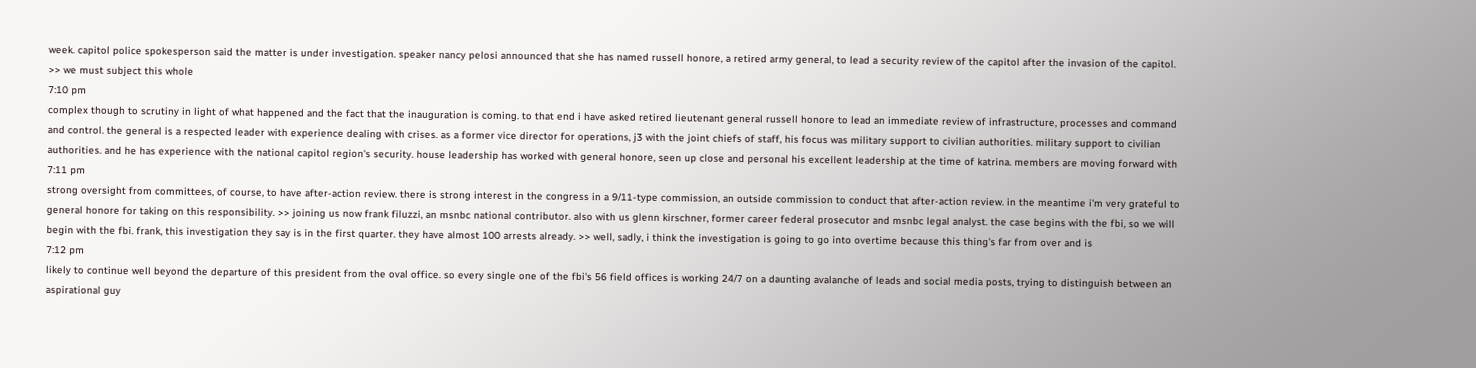week. capitol police spokesperson said the matter is under investigation. speaker nancy pelosi announced that she has named russell honore, a retired army general, to lead a security review of the capitol after the invasion of the capitol. >> we must subject this whole
7:10 pm
complex though to scrutiny in light of what happened and the fact that the inauguration is coming. to that end i have asked retired lieutenant general russell honore to lead an immediate review of infrastructure, processes and command and control. the general is a respected leader with experience dealing with crises. as a former vice director for operations, j3 with the joint chiefs of staff, his focus was military support to civilian authorities. military support to civilian authorities. and he has experience with the national capitol region's security. house leadership has worked with general honore, seen up close and personal his excellent leadership at the time of katrina. members are moving forward with
7:11 pm
strong oversight from committees, of course, to have after-action review. there is strong interest in the congress in a 9/11-type commission, an outside commission to conduct that after-action review. in the meantime i'm very grateful to general honore for taking on this responsibility. >> joining us now frank filuzzi, an msnbc national contributor. also with us glenn kirschner, former career federal prosecutor and msnbc legal analyst. the case begins with the fbi, so we will begin with the fbi. frank, this investigation they say is in the first quarter. they have almost 100 arrests already. >> well, sadly, i think the investigation is going to go into overtime because this thing's far from over and is
7:12 pm
likely to continue well beyond the departure of this president from the oval office. so every single one of the fbi's 56 field offices is working 24/7 on a daunting avalanche of leads and social media posts, trying to distinguish between an aspirational guy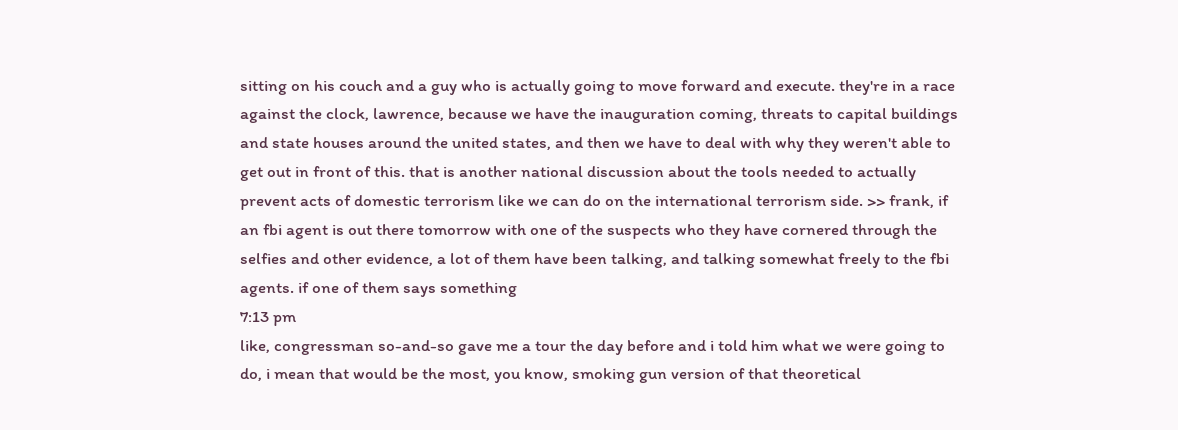sitting on his couch and a guy who is actually going to move forward and execute. they're in a race against the clock, lawrence, because we have the inauguration coming, threats to capital buildings and state houses around the united states, and then we have to deal with why they weren't able to get out in front of this. that is another national discussion about the tools needed to actually prevent acts of domestic terrorism like we can do on the international terrorism side. >> frank, if an fbi agent is out there tomorrow with one of the suspects who they have cornered through the selfies and other evidence, a lot of them have been talking, and talking somewhat freely to the fbi agents. if one of them says something
7:13 pm
like, congressman so-and-so gave me a tour the day before and i told him what we were going to do, i mean that would be the most, you know, smoking gun version of that theoretical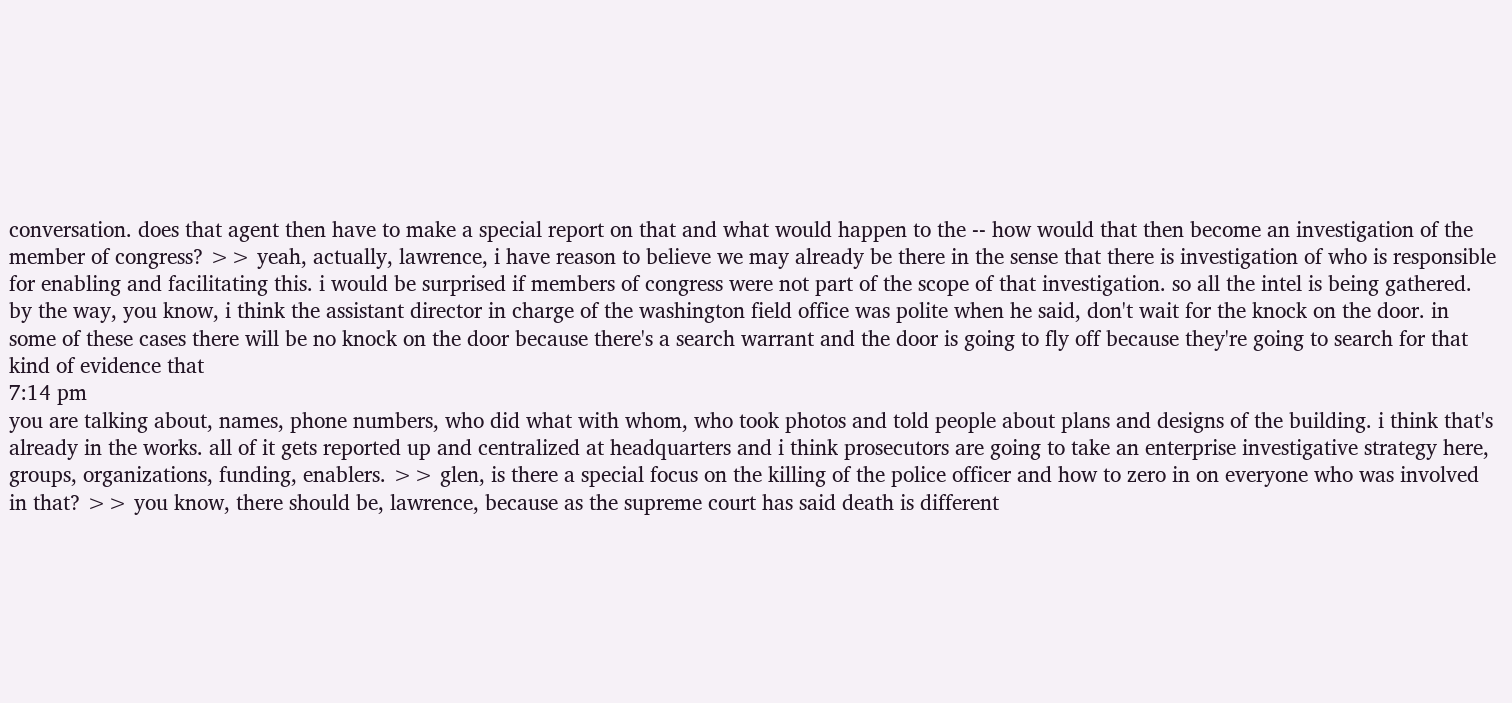conversation. does that agent then have to make a special report on that and what would happen to the -- how would that then become an investigation of the member of congress? >> yeah, actually, lawrence, i have reason to believe we may already be there in the sense that there is investigation of who is responsible for enabling and facilitating this. i would be surprised if members of congress were not part of the scope of that investigation. so all the intel is being gathered. by the way, you know, i think the assistant director in charge of the washington field office was polite when he said, don't wait for the knock on the door. in some of these cases there will be no knock on the door because there's a search warrant and the door is going to fly off because they're going to search for that kind of evidence that
7:14 pm
you are talking about, names, phone numbers, who did what with whom, who took photos and told people about plans and designs of the building. i think that's already in the works. all of it gets reported up and centralized at headquarters and i think prosecutors are going to take an enterprise investigative strategy here, groups, organizations, funding, enablers. >> glen, is there a special focus on the killing of the police officer and how to zero in on everyone who was involved in that? >> you know, there should be, lawrence, because as the supreme court has said death is different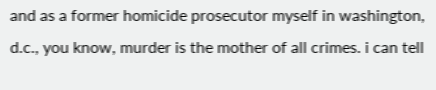and as a former homicide prosecutor myself in washington, d.c., you know, murder is the mother of all crimes. i can tell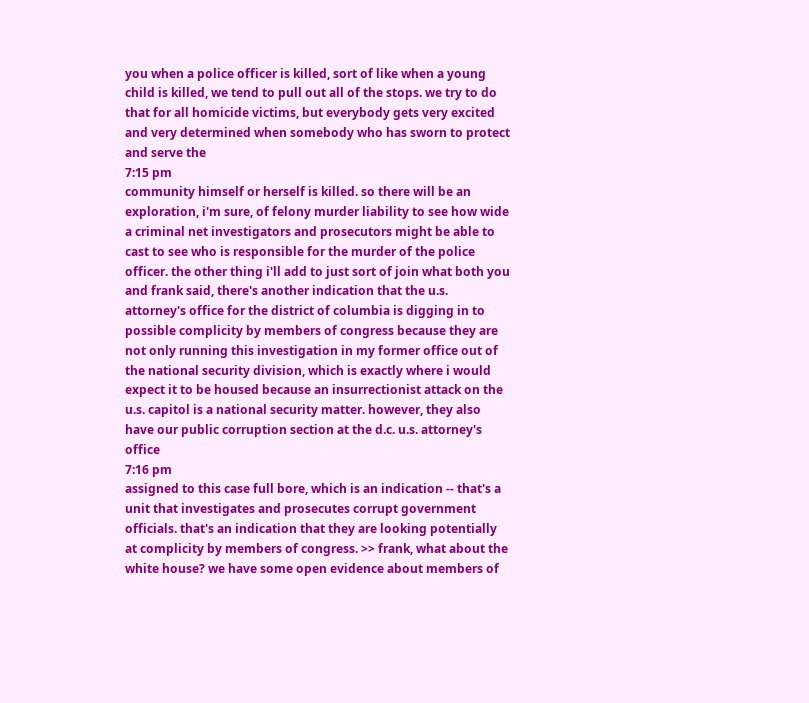you when a police officer is killed, sort of like when a young child is killed, we tend to pull out all of the stops. we try to do that for all homicide victims, but everybody gets very excited and very determined when somebody who has sworn to protect and serve the
7:15 pm
community himself or herself is killed. so there will be an exploration, i'm sure, of felony murder liability to see how wide a criminal net investigators and prosecutors might be able to cast to see who is responsible for the murder of the police officer. the other thing i'll add to just sort of join what both you and frank said, there's another indication that the u.s. attorney's office for the district of columbia is digging in to possible complicity by members of congress because they are not only running this investigation in my former office out of the national security division, which is exactly where i would expect it to be housed because an insurrectionist attack on the u.s. capitol is a national security matter. however, they also have our public corruption section at the d.c. u.s. attorney's office
7:16 pm
assigned to this case full bore, which is an indication -- that's a unit that investigates and prosecutes corrupt government officials. that's an indication that they are looking potentially at complicity by members of congress. >> frank, what about the white house? we have some open evidence about members of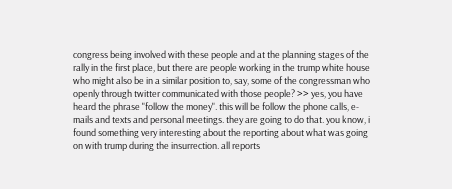congress being involved with these people and at the planning stages of the rally in the first place, but there are people working in the trump white house who might also be in a similar position to, say, some of the congressman who openly through twitter communicated with those people? >> yes, you have heard the phrase "follow the money". this will be follow the phone calls, e-mails and texts and personal meetings. they are going to do that. you know, i found something very interesting about the reporting about what was going on with trump during the insurrection. all reports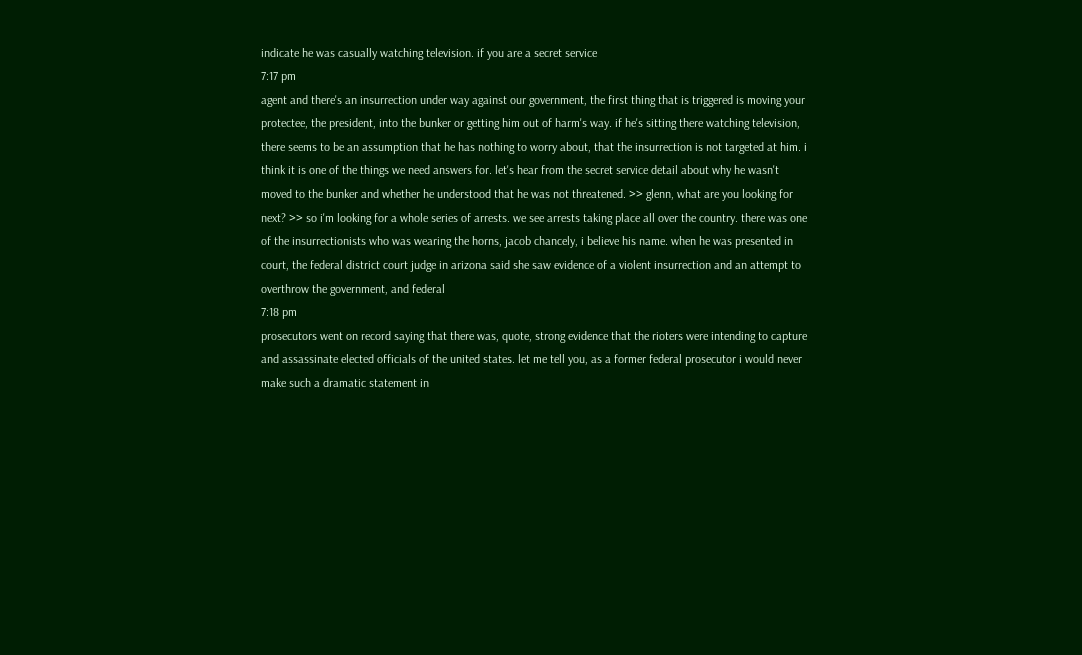indicate he was casually watching television. if you are a secret service
7:17 pm
agent and there's an insurrection under way against our government, the first thing that is triggered is moving your protectee, the president, into the bunker or getting him out of harm's way. if he's sitting there watching television, there seems to be an assumption that he has nothing to worry about, that the insurrection is not targeted at him. i think it is one of the things we need answers for. let's hear from the secret service detail about why he wasn't moved to the bunker and whether he understood that he was not threatened. >> glenn, what are you looking for next? >> so i'm looking for a whole series of arrests. we see arrests taking place all over the country. there was one of the insurrectionists who was wearing the horns, jacob chancely, i believe his name. when he was presented in court, the federal district court judge in arizona said she saw evidence of a violent insurrection and an attempt to overthrow the government, and federal
7:18 pm
prosecutors went on record saying that there was, quote, strong evidence that the rioters were intending to capture and assassinate elected officials of the united states. let me tell you, as a former federal prosecutor i would never make such a dramatic statement in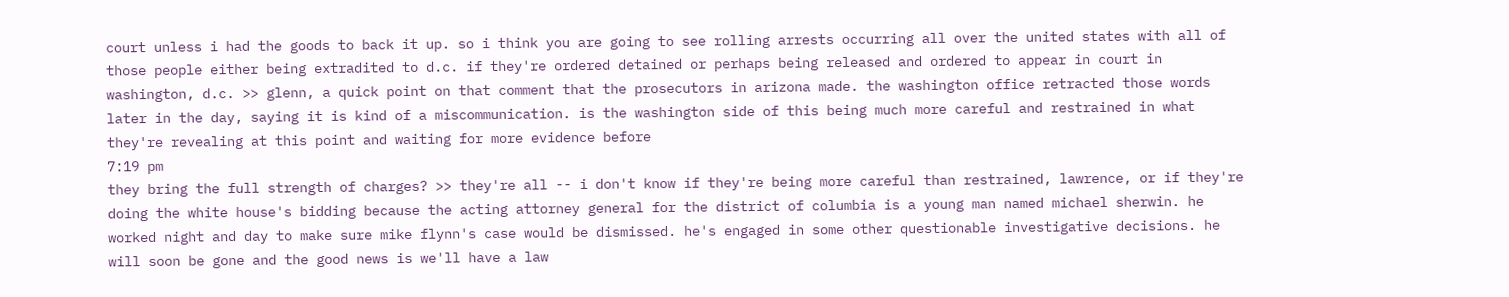court unless i had the goods to back it up. so i think you are going to see rolling arrests occurring all over the united states with all of those people either being extradited to d.c. if they're ordered detained or perhaps being released and ordered to appear in court in washington, d.c. >> glenn, a quick point on that comment that the prosecutors in arizona made. the washington office retracted those words later in the day, saying it is kind of a miscommunication. is the washington side of this being much more careful and restrained in what they're revealing at this point and waiting for more evidence before
7:19 pm
they bring the full strength of charges? >> they're all -- i don't know if they're being more careful than restrained, lawrence, or if they're doing the white house's bidding because the acting attorney general for the district of columbia is a young man named michael sherwin. he worked night and day to make sure mike flynn's case would be dismissed. he's engaged in some other questionable investigative decisions. he will soon be gone and the good news is we'll have a law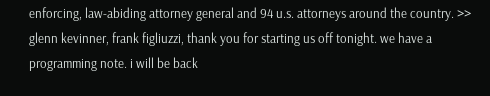enforcing, law-abiding attorney general and 94 u.s. attorneys around the country. >> glenn kevinner, frank figliuzzi, thank you for starting us off tonight. we have a programming note. i will be back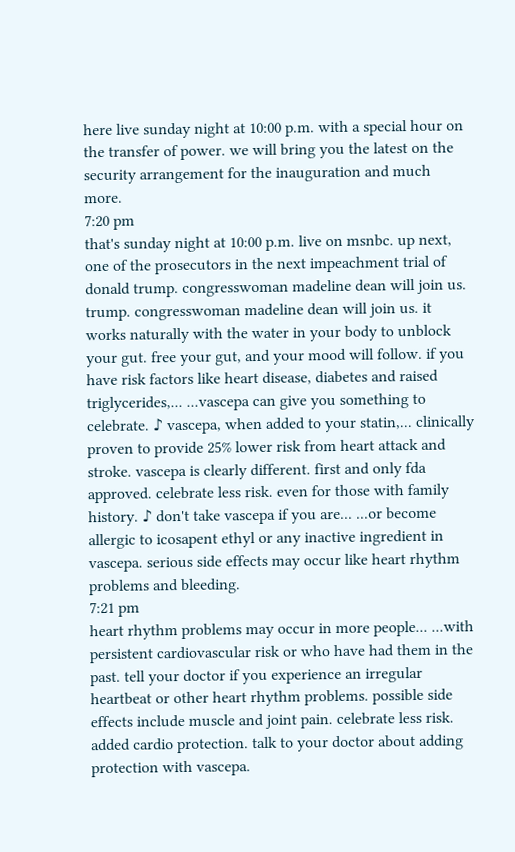here live sunday night at 10:00 p.m. with a special hour on the transfer of power. we will bring you the latest on the security arrangement for the inauguration and much more.
7:20 pm
that's sunday night at 10:00 p.m. live on msnbc. up next, one of the prosecutors in the next impeachment trial of donald trump. congresswoman madeline dean will join us. trump. congresswoman madeline dean will join us. it works naturally with the water in your body to unblock your gut. free your gut, and your mood will follow. if you have risk factors like heart disease, diabetes and raised triglycerides,... ...vascepa can give you something to celebrate. ♪ vascepa, when added to your statin,... clinically proven to provide 25% lower risk from heart attack and stroke. vascepa is clearly different. first and only fda approved. celebrate less risk. even for those with family history. ♪ don't take vascepa if you are... ...or become allergic to icosapent ethyl or any inactive ingredient in vascepa. serious side effects may occur like heart rhythm problems and bleeding.
7:21 pm
heart rhythm problems may occur in more people... ...with persistent cardiovascular risk or who have had them in the past. tell your doctor if you experience an irregular heartbeat or other heart rhythm problems. possible side effects include muscle and joint pain. celebrate less risk. added cardio protection. talk to your doctor about adding protection with vascepa.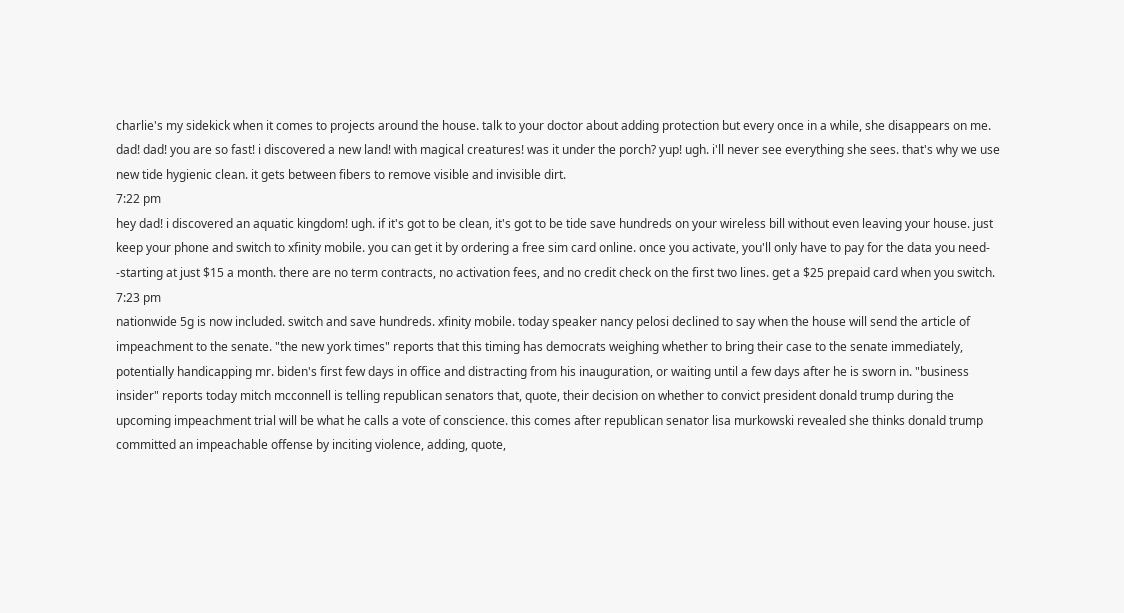charlie's my sidekick when it comes to projects around the house. talk to your doctor about adding protection but every once in a while, she disappears on me. dad! dad! you are so fast! i discovered a new land! with magical creatures! was it under the porch? yup! ugh. i'll never see everything she sees. that's why we use new tide hygienic clean. it gets between fibers to remove visible and invisible dirt.
7:22 pm
hey dad! i discovered an aquatic kingdom! ugh. if it's got to be clean, it's got to be tide save hundreds on your wireless bill without even leaving your house. just keep your phone and switch to xfinity mobile. you can get it by ordering a free sim card online. once you activate, you'll only have to pay for the data you need- -starting at just $15 a month. there are no term contracts, no activation fees, and no credit check on the first two lines. get a $25 prepaid card when you switch.
7:23 pm
nationwide 5g is now included. switch and save hundreds. xfinity mobile. today speaker nancy pelosi declined to say when the house will send the article of impeachment to the senate. "the new york times" reports that this timing has democrats weighing whether to bring their case to the senate immediately, potentially handicapping mr. biden's first few days in office and distracting from his inauguration, or waiting until a few days after he is sworn in. "business insider" reports today mitch mcconnell is telling republican senators that, quote, their decision on whether to convict president donald trump during the upcoming impeachment trial will be what he calls a vote of conscience. this comes after republican senator lisa murkowski revealed she thinks donald trump committed an impeachable offense by inciting violence, adding, quote,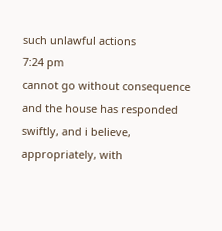such unlawful actions
7:24 pm
cannot go without consequence and the house has responded swiftly, and i believe, appropriately, with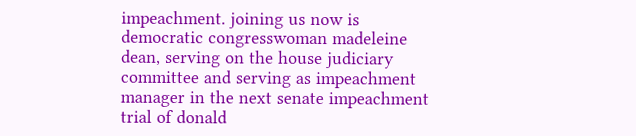impeachment. joining us now is democratic congresswoman madeleine dean, serving on the house judiciary committee and serving as impeachment manager in the next senate impeachment trial of donald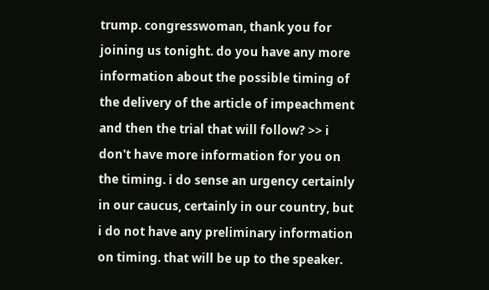trump. congresswoman, thank you for joining us tonight. do you have any more information about the possible timing of the delivery of the article of impeachment and then the trial that will follow? >> i don't have more information for you on the timing. i do sense an urgency certainly in our caucus, certainly in our country, but i do not have any preliminary information on timing. that will be up to the speaker.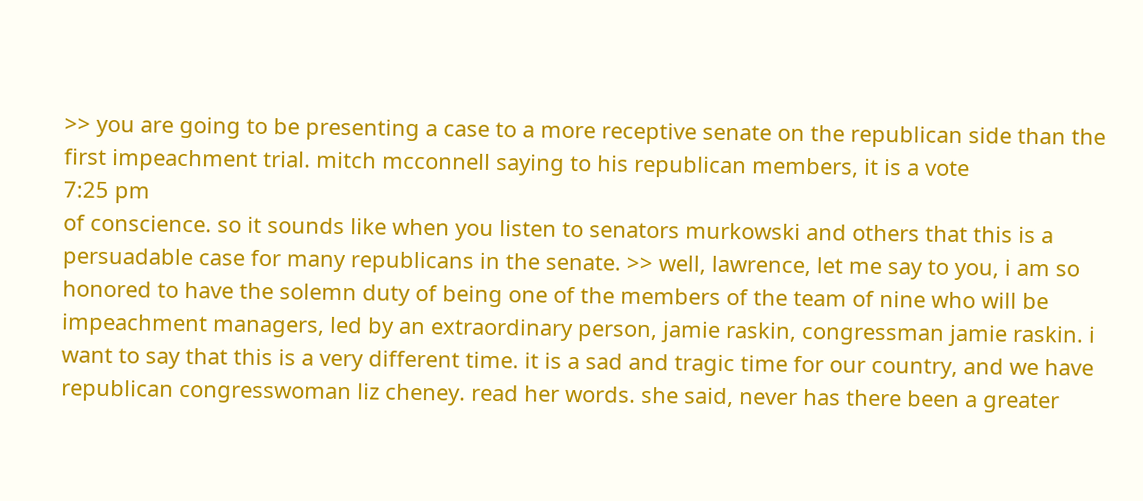>> you are going to be presenting a case to a more receptive senate on the republican side than the first impeachment trial. mitch mcconnell saying to his republican members, it is a vote
7:25 pm
of conscience. so it sounds like when you listen to senators murkowski and others that this is a persuadable case for many republicans in the senate. >> well, lawrence, let me say to you, i am so honored to have the solemn duty of being one of the members of the team of nine who will be impeachment managers, led by an extraordinary person, jamie raskin, congressman jamie raskin. i want to say that this is a very different time. it is a sad and tragic time for our country, and we have republican congresswoman liz cheney. read her words. she said, never has there been a greater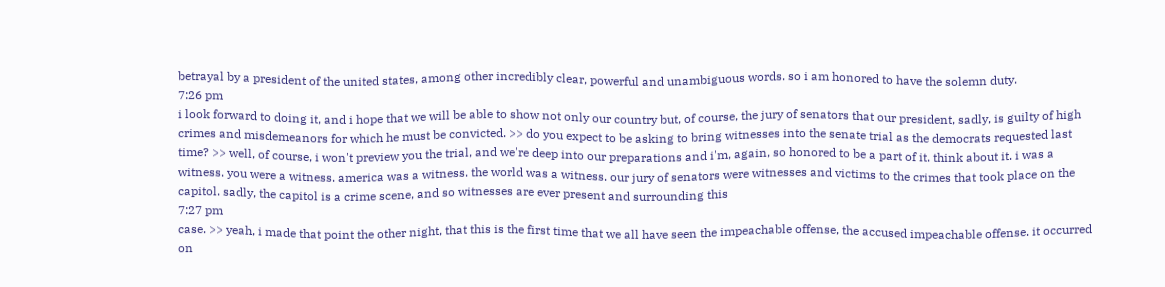betrayal by a president of the united states, among other incredibly clear, powerful and unambiguous words. so i am honored to have the solemn duty.
7:26 pm
i look forward to doing it, and i hope that we will be able to show not only our country but, of course, the jury of senators that our president, sadly, is guilty of high crimes and misdemeanors for which he must be convicted. >> do you expect to be asking to bring witnesses into the senate trial as the democrats requested last time? >> well, of course, i won't preview you the trial, and we're deep into our preparations and i'm, again, so honored to be a part of it. think about it. i was a witness. you were a witness. america was a witness. the world was a witness. our jury of senators were witnesses and victims to the crimes that took place on the capitol. sadly, the capitol is a crime scene, and so witnesses are ever present and surrounding this
7:27 pm
case. >> yeah, i made that point the other night, that this is the first time that we all have seen the impeachable offense, the accused impeachable offense. it occurred on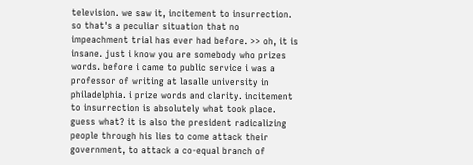television. we saw it, incitement to insurrection. so that's a peculiar situation that no impeachment trial has ever had before. >> oh, it is insane. just i know you are somebody who prizes words. before i came to public service i was a professor of writing at lasalle university in philadelphia. i prize words and clarity. incitement to insurrection is absolutely what took place. guess what? it is also the president radicalizing people through his lies to come attack their government, to attack a co-equal branch of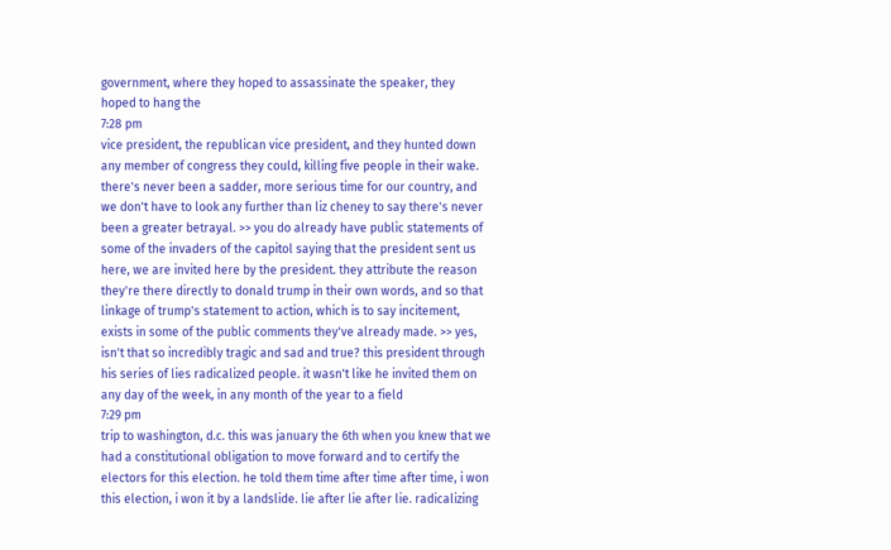government, where they hoped to assassinate the speaker, they hoped to hang the
7:28 pm
vice president, the republican vice president, and they hunted down any member of congress they could, killing five people in their wake. there's never been a sadder, more serious time for our country, and we don't have to look any further than liz cheney to say there's never been a greater betrayal. >> you do already have public statements of some of the invaders of the capitol saying that the president sent us here, we are invited here by the president. they attribute the reason they're there directly to donald trump in their own words, and so that linkage of trump's statement to action, which is to say incitement, exists in some of the public comments they've already made. >> yes, isn't that so incredibly tragic and sad and true? this president through his series of lies radicalized people. it wasn't like he invited them on any day of the week, in any month of the year to a field
7:29 pm
trip to washington, d.c. this was january the 6th when you knew that we had a constitutional obligation to move forward and to certify the electors for this election. he told them time after time after time, i won this election, i won it by a landslide. lie after lie after lie. radicalizing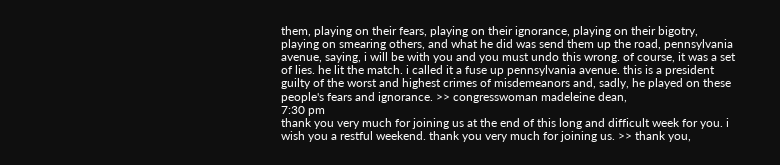them, playing on their fears, playing on their ignorance, playing on their bigotry, playing on smearing others, and what he did was send them up the road, pennsylvania avenue, saying, i will be with you and you must undo this wrong. of course, it was a set of lies. he lit the match. i called it a fuse up pennsylvania avenue. this is a president guilty of the worst and highest crimes of misdemeanors and, sadly, he played on these people's fears and ignorance. >> congresswoman madeleine dean,
7:30 pm
thank you very much for joining us at the end of this long and difficult week for you. i wish you a restful weekend. thank you very much for joining us. >> thank you,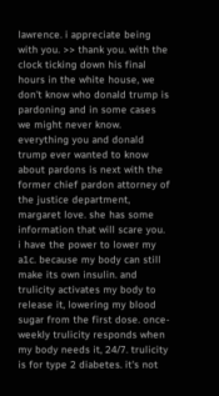lawrence. i appreciate being with you. >> thank you. with the clock ticking down his final hours in the white house, we don't know who donald trump is pardoning and in some cases we might never know. everything you and donald trump ever wanted to know about pardons is next with the former chief pardon attorney of the justice department, margaret love. she has some information that will scare you. i have the power to lower my a1c. because my body can still make its own insulin. and trulicity activates my body to release it, lowering my blood sugar from the first dose. once-weekly trulicity responds when my body needs it, 24/7. trulicity is for type 2 diabetes. it's not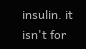insulin. it isn't for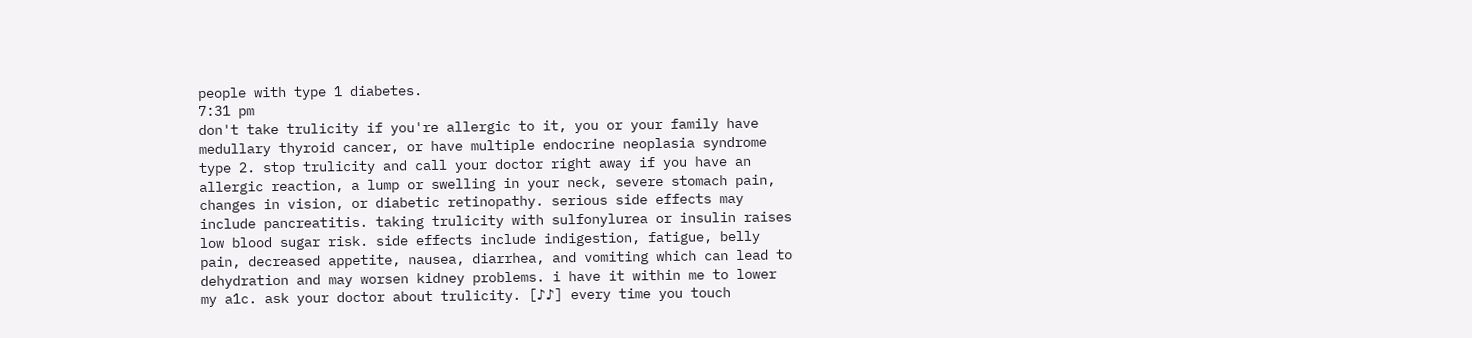people with type 1 diabetes.
7:31 pm
don't take trulicity if you're allergic to it, you or your family have medullary thyroid cancer, or have multiple endocrine neoplasia syndrome type 2. stop trulicity and call your doctor right away if you have an allergic reaction, a lump or swelling in your neck, severe stomach pain, changes in vision, or diabetic retinopathy. serious side effects may include pancreatitis. taking trulicity with sulfonylurea or insulin raises low blood sugar risk. side effects include indigestion, fatigue, belly pain, decreased appetite, nausea, diarrhea, and vomiting which can lead to dehydration and may worsen kidney problems. i have it within me to lower my a1c. ask your doctor about trulicity. [♪♪] every time you touch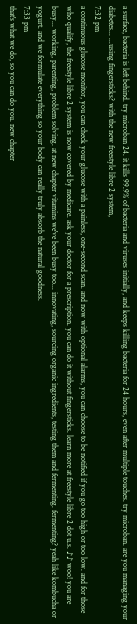a surface, bacteria is left behind. try microban 24. it kills 99.9% of bacteria and viruses initially, and keeps killing bacteria for 24 hours, even after multiple touches. try microban. are you managing your diabetes... ...using fingersticks? with the new freestyle libre 2 system,
7:32 pm
a continuous glucose monitor, you can check your glucose with a painless, one-second scan. and now with optional alarms, you can choose to be notified if you go too high or too low. and for those who qualify, the freestyle libre 2 system is now covered by medicare. ask your doctor for a prescription. you can do it without fingersticks. learn more at freestyle libre 2 dot u.s. ♪♪ woo! you are busy... working, parenting, problem solving. at new chapter vitamins we've been busy too... innovating, sourcing organic ingredients, testing them and fermenting. fermenting? yeah like kombucha or yogurt. and we formulate everything so your body can really truly absorb the natural goodness.
7:33 pm
that's what we do, so you can do you. new chapter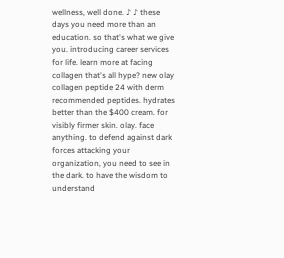wellness, well done. ♪ ♪ these days you need more than an education. so that's what we give you. introducing career services for life. learn more at facing collagen that's all hype? new olay collagen peptide 24 with derm recommended peptides. hydrates better than the $400 cream. for visibly firmer skin. olay. face anything. to defend against dark forces attacking your organization, you need to see in the dark. to have the wisdom to understand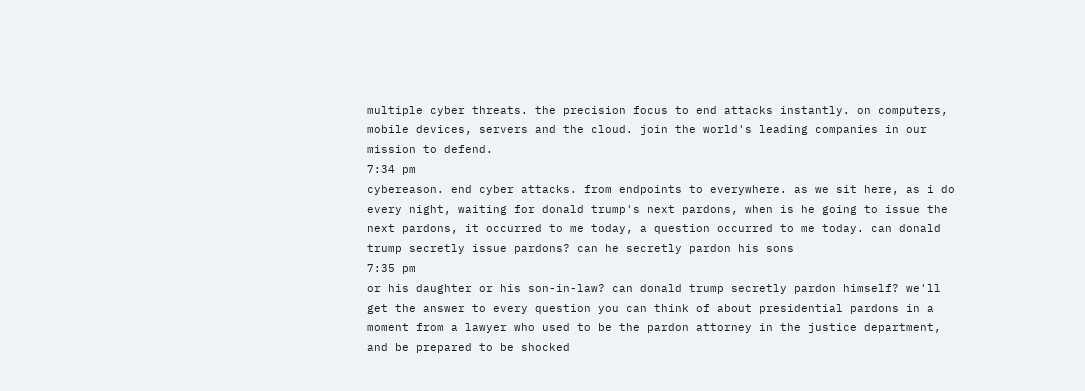multiple cyber threats. the precision focus to end attacks instantly. on computers, mobile devices, servers and the cloud. join the world's leading companies in our mission to defend.
7:34 pm
cybereason. end cyber attacks. from endpoints to everywhere. as we sit here, as i do every night, waiting for donald trump's next pardons, when is he going to issue the next pardons, it occurred to me today, a question occurred to me today. can donald trump secretly issue pardons? can he secretly pardon his sons
7:35 pm
or his daughter or his son-in-law? can donald trump secretly pardon himself? we'll get the answer to every question you can think of about presidential pardons in a moment from a lawyer who used to be the pardon attorney in the justice department, and be prepared to be shocked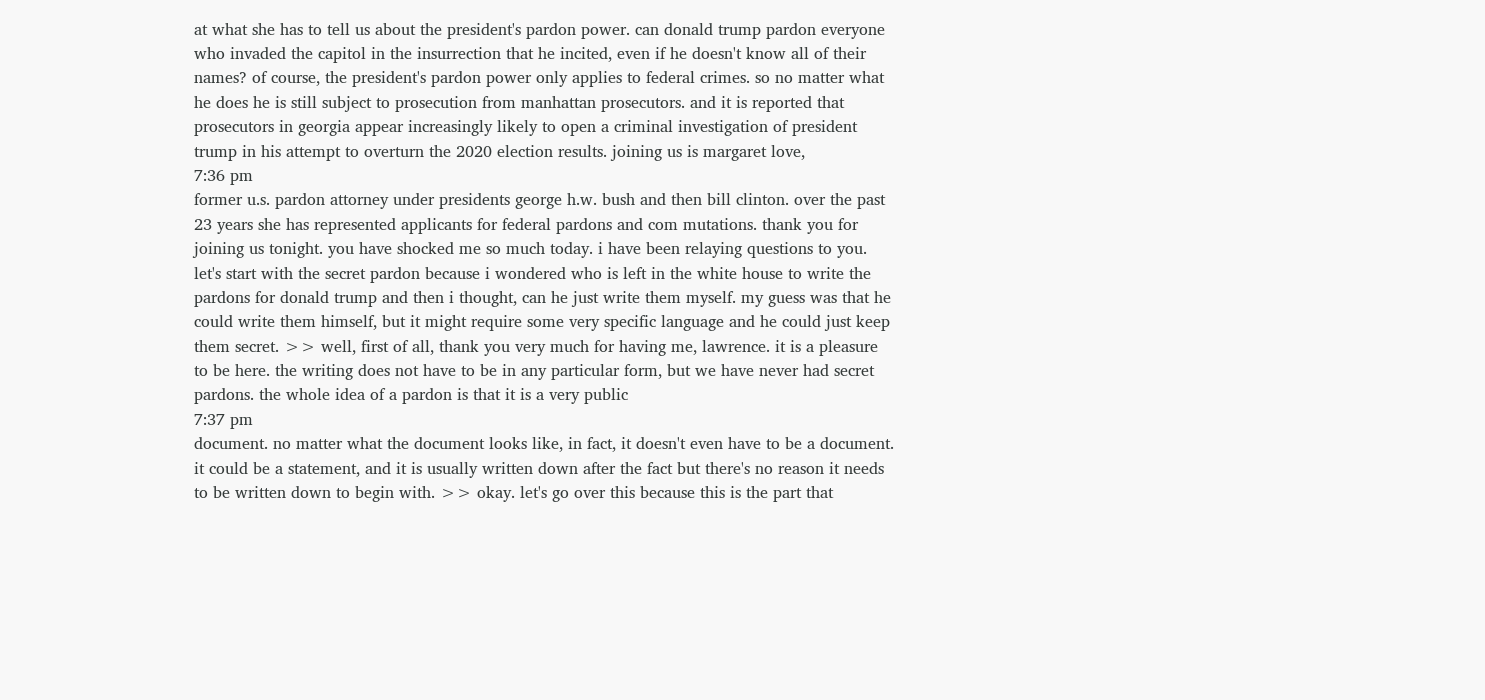at what she has to tell us about the president's pardon power. can donald trump pardon everyone who invaded the capitol in the insurrection that he incited, even if he doesn't know all of their names? of course, the president's pardon power only applies to federal crimes. so no matter what he does he is still subject to prosecution from manhattan prosecutors. and it is reported that prosecutors in georgia appear increasingly likely to open a criminal investigation of president trump in his attempt to overturn the 2020 election results. joining us is margaret love,
7:36 pm
former u.s. pardon attorney under presidents george h.w. bush and then bill clinton. over the past 23 years she has represented applicants for federal pardons and com mutations. thank you for joining us tonight. you have shocked me so much today. i have been relaying questions to you. let's start with the secret pardon because i wondered who is left in the white house to write the pardons for donald trump and then i thought, can he just write them myself. my guess was that he could write them himself, but it might require some very specific language and he could just keep them secret. >> well, first of all, thank you very much for having me, lawrence. it is a pleasure to be here. the writing does not have to be in any particular form, but we have never had secret pardons. the whole idea of a pardon is that it is a very public
7:37 pm
document. no matter what the document looks like, in fact, it doesn't even have to be a document. it could be a statement, and it is usually written down after the fact but there's no reason it needs to be written down to begin with. >> okay. let's go over this because this is the part that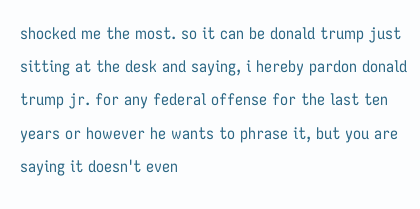shocked me the most. so it can be donald trump just sitting at the desk and saying, i hereby pardon donald trump jr. for any federal offense for the last ten years or however he wants to phrase it, but you are saying it doesn't even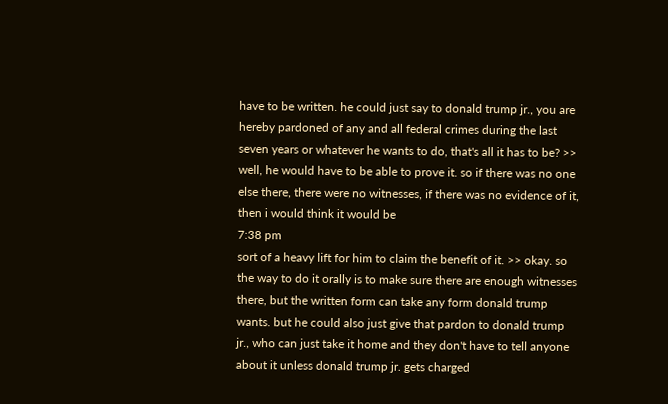have to be written. he could just say to donald trump jr., you are hereby pardoned of any and all federal crimes during the last seven years or whatever he wants to do, that's all it has to be? >> well, he would have to be able to prove it. so if there was no one else there, there were no witnesses, if there was no evidence of it, then i would think it would be
7:38 pm
sort of a heavy lift for him to claim the benefit of it. >> okay. so the way to do it orally is to make sure there are enough witnesses there, but the written form can take any form donald trump wants. but he could also just give that pardon to donald trump jr., who can just take it home and they don't have to tell anyone about it unless donald trump jr. gets charged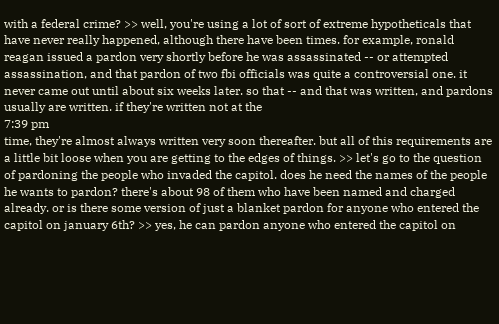with a federal crime? >> well, you're using a lot of sort of extreme hypotheticals that have never really happened, although there have been times. for example, ronald reagan issued a pardon very shortly before he was assassinated -- or attempted assassination, and that pardon of two fbi officials was quite a controversial one. it never came out until about six weeks later. so that -- and that was written, and pardons usually are written. if they're written not at the
7:39 pm
time, they're almost always written very soon thereafter. but all of this requirements are a little bit loose when you are getting to the edges of things. >> let's go to the question of pardoning the people who invaded the capitol. does he need the names of the people he wants to pardon? there's about 98 of them who have been named and charged already. or is there some version of just a blanket pardon for anyone who entered the capitol on january 6th? >> yes, he can pardon anyone who entered the capitol on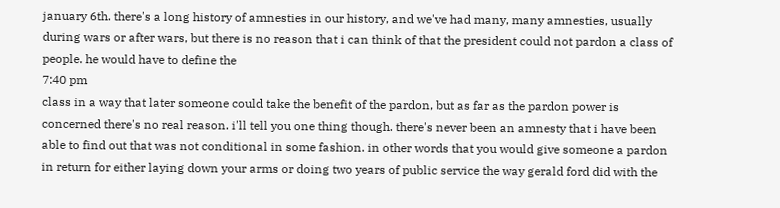january 6th. there's a long history of amnesties in our history, and we've had many, many amnesties, usually during wars or after wars, but there is no reason that i can think of that the president could not pardon a class of people. he would have to define the
7:40 pm
class in a way that later someone could take the benefit of the pardon, but as far as the pardon power is concerned there's no real reason. i'll tell you one thing though. there's never been an amnesty that i have been able to find out that was not conditional in some fashion. in other words that you would give someone a pardon in return for either laying down your arms or doing two years of public service the way gerald ford did with the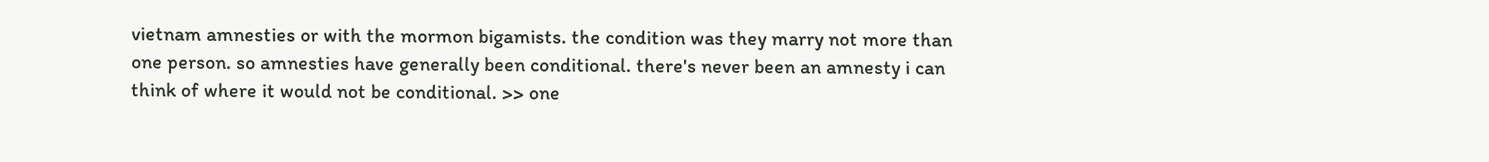vietnam amnesties or with the mormon bigamists. the condition was they marry not more than one person. so amnesties have generally been conditional. there's never been an amnesty i can think of where it would not be conditional. >> one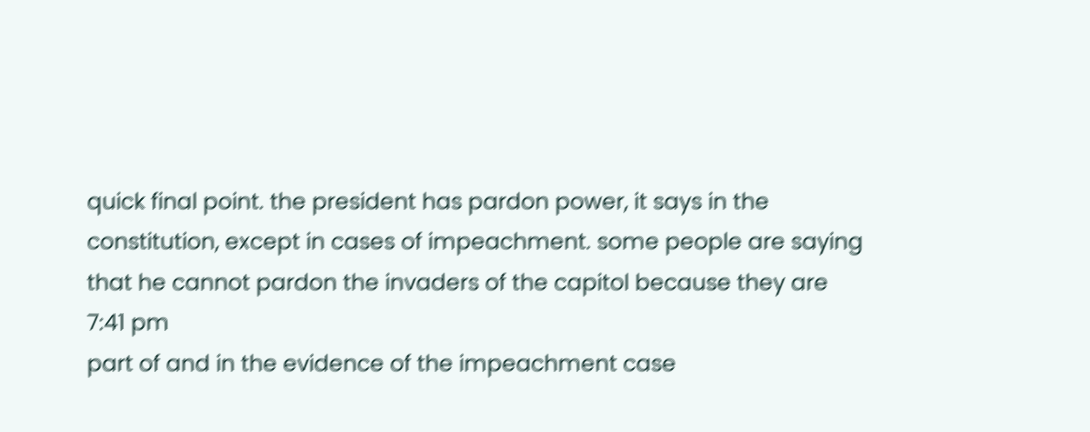quick final point. the president has pardon power, it says in the constitution, except in cases of impeachment. some people are saying that he cannot pardon the invaders of the capitol because they are
7:41 pm
part of and in the evidence of the impeachment case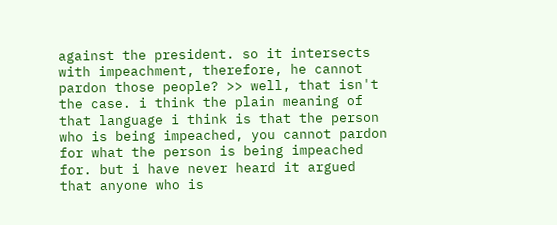against the president. so it intersects with impeachment, therefore, he cannot pardon those people? >> well, that isn't the case. i think the plain meaning of that language i think is that the person who is being impeached, you cannot pardon for what the person is being impeached for. but i have never heard it argued that anyone who is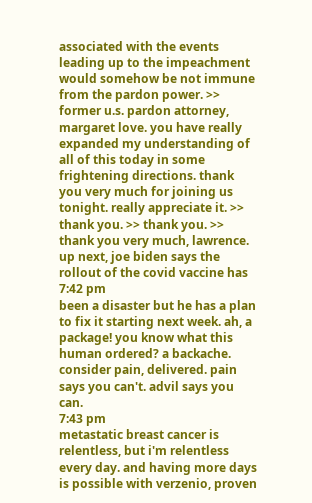associated with the events leading up to the impeachment would somehow be not immune from the pardon power. >> former u.s. pardon attorney, margaret love. you have really expanded my understanding of all of this today in some frightening directions. thank you very much for joining us tonight. really appreciate it. >> thank you. >> thank you. >> thank you very much, lawrence. up next, joe biden says the rollout of the covid vaccine has
7:42 pm
been a disaster but he has a plan to fix it starting next week. ah, a package! you know what this human ordered? a backache. consider pain, delivered. pain says you can't. advil says you can.
7:43 pm
metastatic breast cancer is relentless, but i'm relentless every day. and having more days is possible with verzenio, proven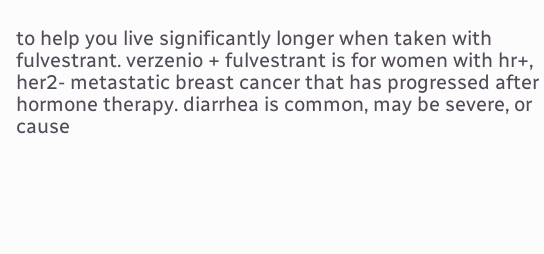to help you live significantly longer when taken with fulvestrant. verzenio + fulvestrant is for women with hr+, her2- metastatic breast cancer that has progressed after hormone therapy. diarrhea is common, may be severe, or cause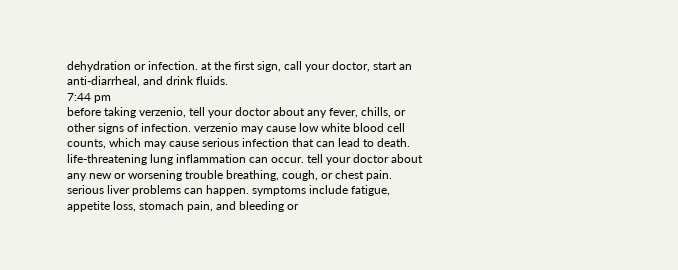dehydration or infection. at the first sign, call your doctor, start an anti-diarrheal, and drink fluids.
7:44 pm
before taking verzenio, tell your doctor about any fever, chills, or other signs of infection. verzenio may cause low white blood cell counts, which may cause serious infection that can lead to death. life-threatening lung inflammation can occur. tell your doctor about any new or worsening trouble breathing, cough, or chest pain. serious liver problems can happen. symptoms include fatigue, appetite loss, stomach pain, and bleeding or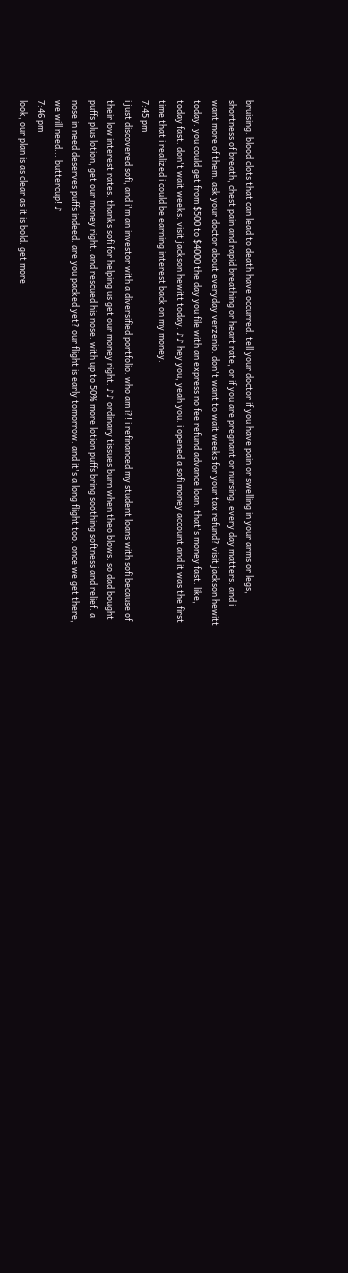bruising. blood clots that can lead to death have occurred. tell your doctor if you have pain or swelling in your arms or legs, shortness of breath, chest pain and rapid breathing or heart rate, or if you are pregnant or nursing. every day matters. and i want more of them. ask your doctor about everyday verzenio. don't want to wait weeks for your tax refund? visit jackson hewitt today. you could get from $500 to $4000 the day you file with an express no fee refund advance loan. that's money fast. like, today fast. don't wait weeks. visit jackson hewitt today. ♪♪ hey you, yeah you. i opened a sofi money account and it was the first time that i realized i could be earning interest back on my money.
7:45 pm
i just discovered sofi, and i'm an investor with a diversified portfolio. who am i?! i refinanced my student loans with sofi because of their low interest rates. thanks sofi for helping us get our money right. ♪♪ ordinary tissues burn when theo blows. so dad bought puffs plus lotion, get our money right. and rescued his nose. with up to 50% more lotion puffs bring soothing softness and relief. a nose in need deserves puffs indeed. are you packed yet? our flight is early tomorrow. and it's a long flight too. once we get there, we will need... buttercup! ♪
7:46 pm
look, our plan is as clear as it is bold. get more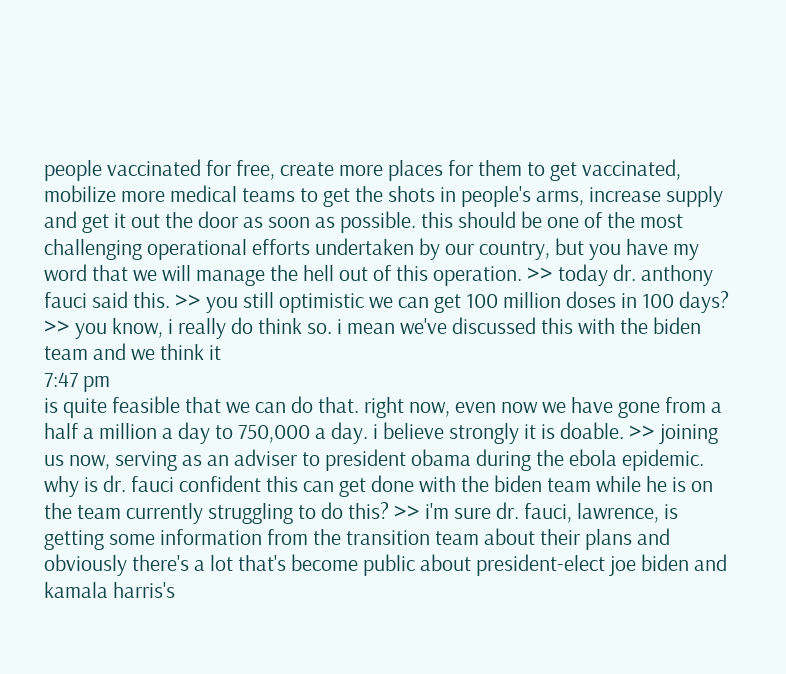people vaccinated for free, create more places for them to get vaccinated, mobilize more medical teams to get the shots in people's arms, increase supply and get it out the door as soon as possible. this should be one of the most challenging operational efforts undertaken by our country, but you have my word that we will manage the hell out of this operation. >> today dr. anthony fauci said this. >> you still optimistic we can get 100 million doses in 100 days? >> you know, i really do think so. i mean we've discussed this with the biden team and we think it
7:47 pm
is quite feasible that we can do that. right now, even now we have gone from a half a million a day to 750,000 a day. i believe strongly it is doable. >> joining us now, serving as an adviser to president obama during the ebola epidemic. why is dr. fauci confident this can get done with the biden team while he is on the team currently struggling to do this? >> i'm sure dr. fauci, lawrence, is getting some information from the transition team about their plans and obviously there's a lot that's become public about president-elect joe biden and kamala harris's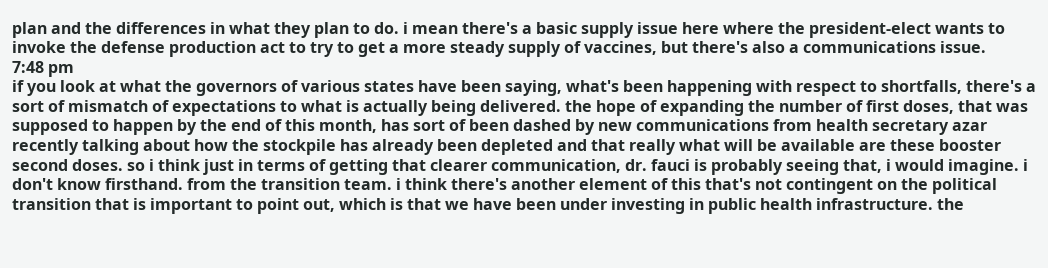plan and the differences in what they plan to do. i mean there's a basic supply issue here where the president-elect wants to invoke the defense production act to try to get a more steady supply of vaccines, but there's also a communications issue.
7:48 pm
if you look at what the governors of various states have been saying, what's been happening with respect to shortfalls, there's a sort of mismatch of expectations to what is actually being delivered. the hope of expanding the number of first doses, that was supposed to happen by the end of this month, has sort of been dashed by new communications from health secretary azar recently talking about how the stockpile has already been depleted and that really what will be available are these booster second doses. so i think just in terms of getting that clearer communication, dr. fauci is probably seeing that, i would imagine. i don't know firsthand. from the transition team. i think there's another element of this that's not contingent on the political transition that is important to point out, which is that we have been under investing in public health infrastructure. the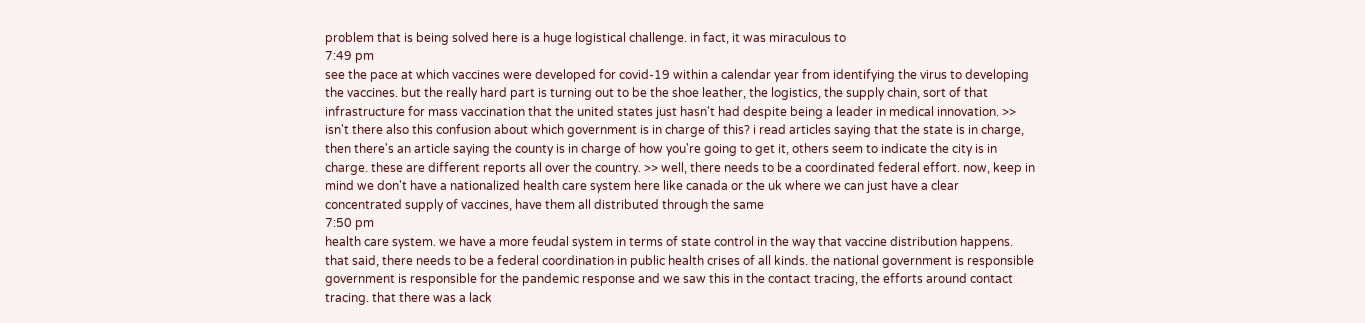problem that is being solved here is a huge logistical challenge. in fact, it was miraculous to
7:49 pm
see the pace at which vaccines were developed for covid-19 within a calendar year from identifying the virus to developing the vaccines. but the really hard part is turning out to be the shoe leather, the logistics, the supply chain, sort of that infrastructure for mass vaccination that the united states just hasn't had despite being a leader in medical innovation. >> isn't there also this confusion about which government is in charge of this? i read articles saying that the state is in charge, then there's an article saying the county is in charge of how you're going to get it, others seem to indicate the city is in charge. these are different reports all over the country. >> well, there needs to be a coordinated federal effort. now, keep in mind we don't have a nationalized health care system here like canada or the uk where we can just have a clear concentrated supply of vaccines, have them all distributed through the same
7:50 pm
health care system. we have a more feudal system in terms of state control in the way that vaccine distribution happens. that said, there needs to be a federal coordination in public health crises of all kinds. the national government is responsible government is responsible for the pandemic response and we saw this in the contact tracing, the efforts around contact tracing. that there was a lack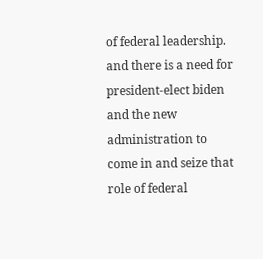of federal leadership. and there is a need for president-elect biden and the new administration to come in and seize that role of federal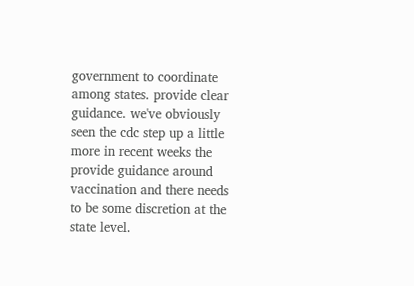government to coordinate among states. provide clear guidance. we've obviously seen the cdc step up a little more in recent weeks the provide guidance around vaccination and there needs to be some discretion at the state level.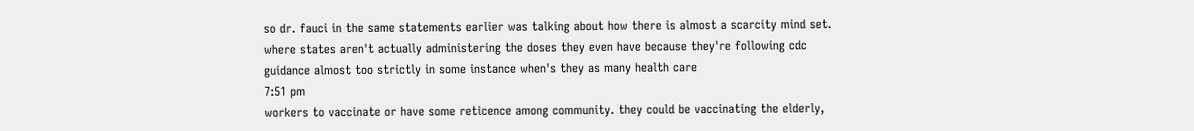so dr. fauci in the same statements earlier was talking about how there is almost a scarcity mind set. where states aren't actually administering the doses they even have because they're following cdc guidance almost too strictly in some instance when's they as many health care
7:51 pm
workers to vaccinate or have some reticence among community. they could be vaccinating the elderly,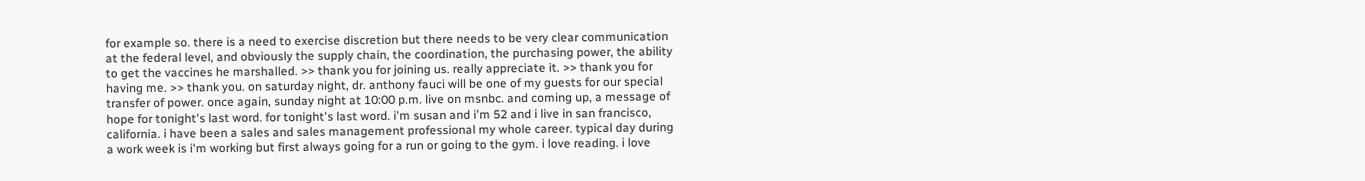for example so. there is a need to exercise discretion but there needs to be very clear communication at the federal level, and obviously the supply chain, the coordination, the purchasing power, the ability to get the vaccines he marshalled. >> thank you for joining us. really appreciate it. >> thank you for having me. >> thank you. on saturday night, dr. anthony fauci will be one of my guests for our special transfer of power. once again, sunday night at 10:00 p.m. live on msnbc. and coming up, a message of hope for tonight's last word. for tonight's last word. i'm susan and i'm 52 and i live in san francisco, california. i have been a sales and sales management professional my whole career. typical day during a work week is i'm working but first always going for a run or going to the gym. i love reading. i love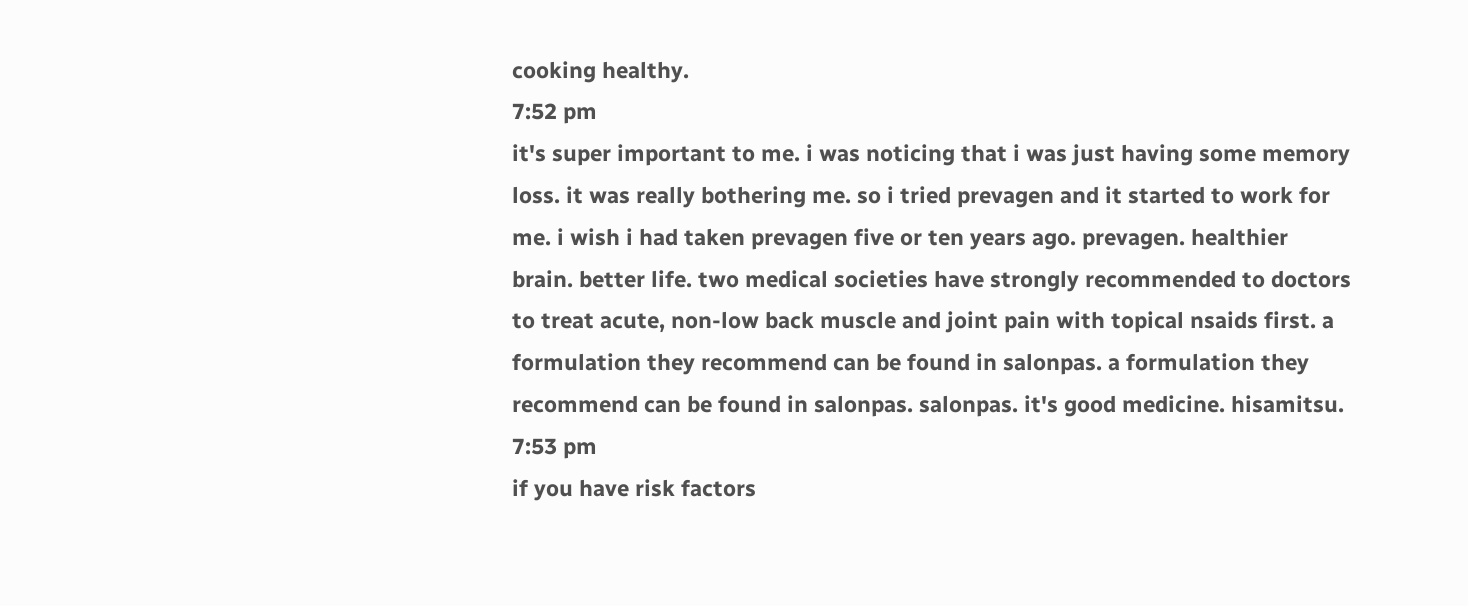cooking healthy.
7:52 pm
it's super important to me. i was noticing that i was just having some memory loss. it was really bothering me. so i tried prevagen and it started to work for me. i wish i had taken prevagen five or ten years ago. prevagen. healthier brain. better life. two medical societies have strongly recommended to doctors to treat acute, non-low back muscle and joint pain with topical nsaids first. a formulation they recommend can be found in salonpas. a formulation they recommend can be found in salonpas. salonpas. it's good medicine. hisamitsu.
7:53 pm
if you have risk factors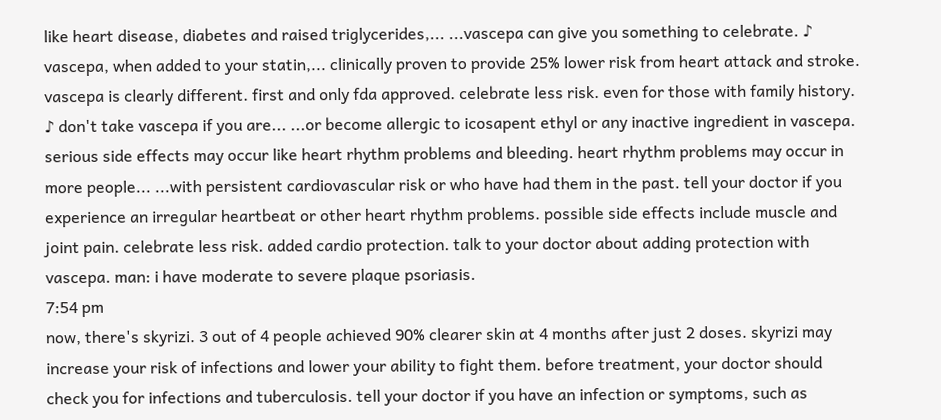like heart disease, diabetes and raised triglycerides,... ...vascepa can give you something to celebrate. ♪ vascepa, when added to your statin,... clinically proven to provide 25% lower risk from heart attack and stroke. vascepa is clearly different. first and only fda approved. celebrate less risk. even for those with family history. ♪ don't take vascepa if you are... ...or become allergic to icosapent ethyl or any inactive ingredient in vascepa. serious side effects may occur like heart rhythm problems and bleeding. heart rhythm problems may occur in more people... ...with persistent cardiovascular risk or who have had them in the past. tell your doctor if you experience an irregular heartbeat or other heart rhythm problems. possible side effects include muscle and joint pain. celebrate less risk. added cardio protection. talk to your doctor about adding protection with vascepa. man: i have moderate to severe plaque psoriasis.
7:54 pm
now, there's skyrizi. 3 out of 4 people achieved 90% clearer skin at 4 months after just 2 doses. skyrizi may increase your risk of infections and lower your ability to fight them. before treatment, your doctor should check you for infections and tuberculosis. tell your doctor if you have an infection or symptoms, such as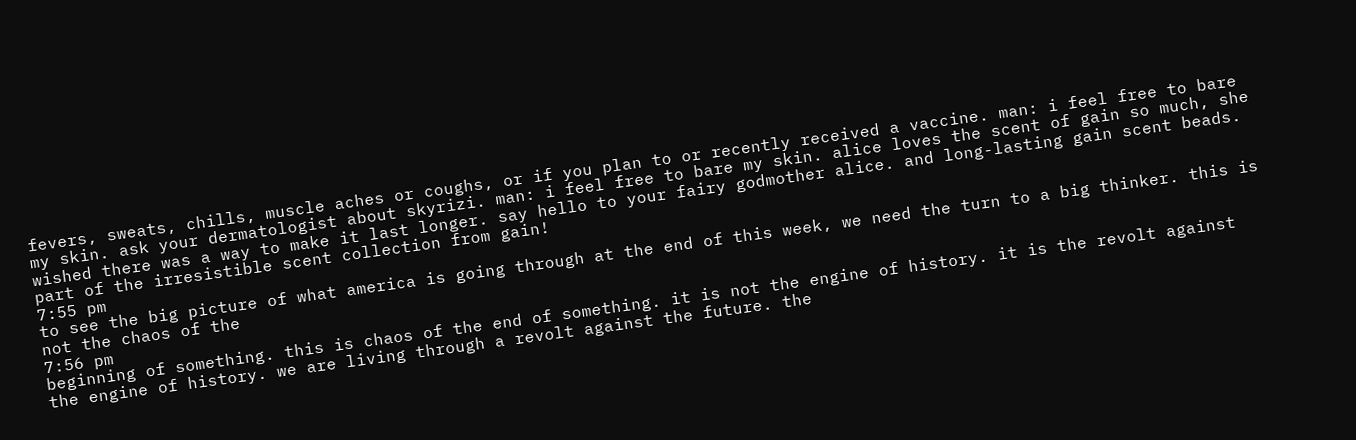fevers, sweats, chills, muscle aches or coughs, or if you plan to or recently received a vaccine. man: i feel free to bare my skin. ask your dermatologist about skyrizi. man: i feel free to bare my skin. alice loves the scent of gain so much, she wished there was a way to make it last longer. say hello to your fairy godmother alice. and long-lasting gain scent beads. part of the irresistible scent collection from gain!
7:55 pm
to see the big picture of what america is going through at the end of this week, we need the turn to a big thinker. this is not the chaos of the
7:56 pm
beginning of something. this is chaos of the end of something. it is not the engine of history. it is the revolt against the engine of history. we are living through a revolt against the future. the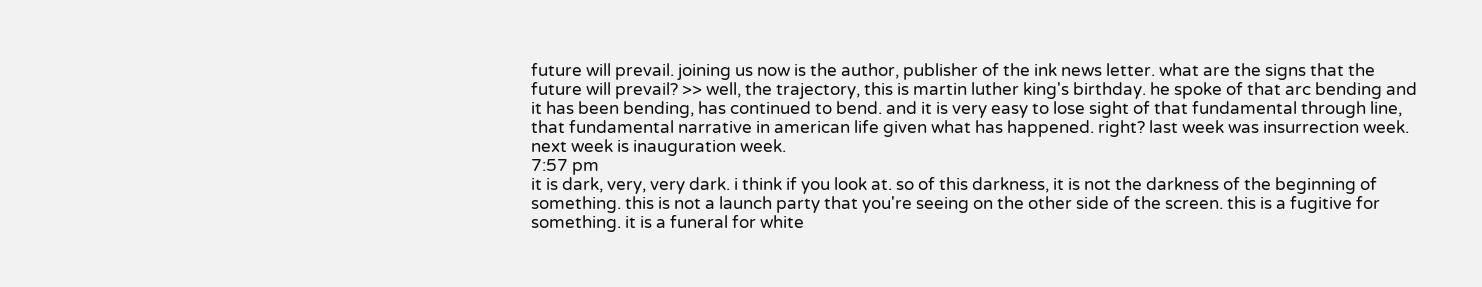future will prevail. joining us now is the author, publisher of the ink news letter. what are the signs that the future will prevail? >> well, the trajectory, this is martin luther king's birthday. he spoke of that arc bending and it has been bending, has continued to bend. and it is very easy to lose sight of that fundamental through line, that fundamental narrative in american life given what has happened. right? last week was insurrection week. next week is inauguration week.
7:57 pm
it is dark, very, very dark. i think if you look at. so of this darkness, it is not the darkness of the beginning of something. this is not a launch party that you're seeing on the other side of the screen. this is a fugitive for something. it is a funeral for white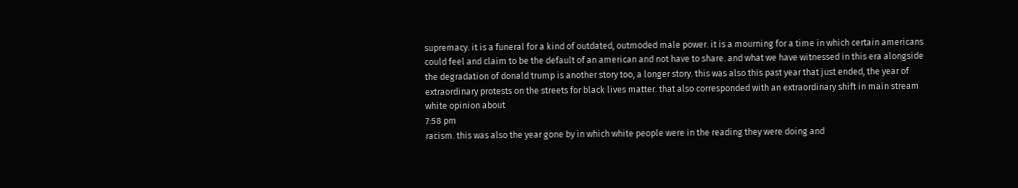supremacy. it is a funeral for a kind of outdated, outmoded male power. it is a mourning for a time in which certain americans could feel and claim to be the default of an american and not have to share. and what we have witnessed in this era alongside the degradation of donald trump is another story too, a longer story. this was also this past year that just ended, the year of extraordinary protests on the streets for black lives matter. that also corresponded with an extraordinary shift in main stream white opinion about
7:58 pm
racism. this was also the year gone by in which white people were in the reading they were doing and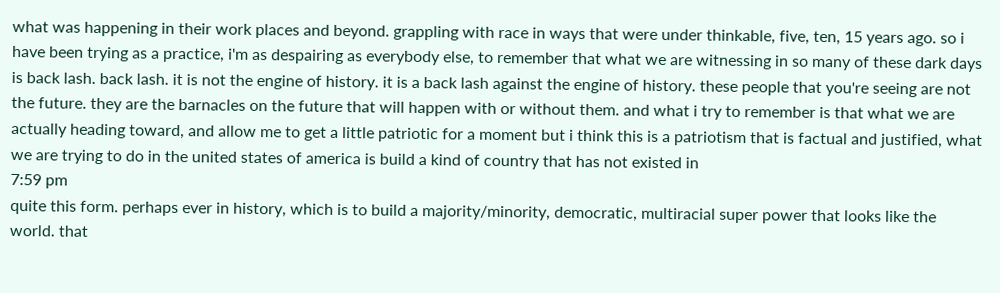what was happening in their work places and beyond. grappling with race in ways that were under thinkable, five, ten, 15 years ago. so i have been trying as a practice, i'm as despairing as everybody else, to remember that what we are witnessing in so many of these dark days is back lash. back lash. it is not the engine of history. it is a back lash against the engine of history. these people that you're seeing are not the future. they are the barnacles on the future that will happen with or without them. and what i try to remember is that what we are actually heading toward, and allow me to get a little patriotic for a moment but i think this is a patriotism that is factual and justified, what we are trying to do in the united states of america is build a kind of country that has not existed in
7:59 pm
quite this form. perhaps ever in history, which is to build a majority/minority, democratic, multiracial super power that looks like the world. that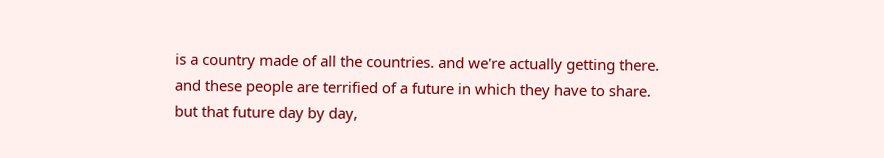is a country made of all the countries. and we're actually getting there. and these people are terrified of a future in which they have to share. but that future day by day,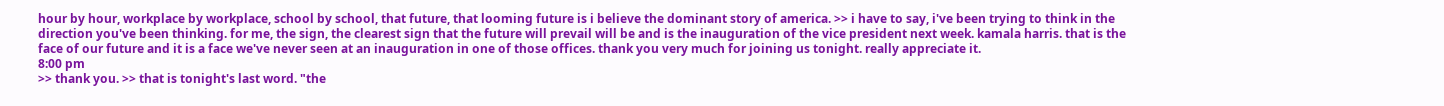hour by hour, workplace by workplace, school by school, that future, that looming future is i believe the dominant story of america. >> i have to say, i've been trying to think in the direction you've been thinking. for me, the sign, the clearest sign that the future will prevail will be and is the inauguration of the vice president next week. kamala harris. that is the face of our future and it is a face we've never seen at an inauguration in one of those offices. thank you very much for joining us tonight. really appreciate it.
8:00 pm
>> thank you. >> that is tonight's last word. "the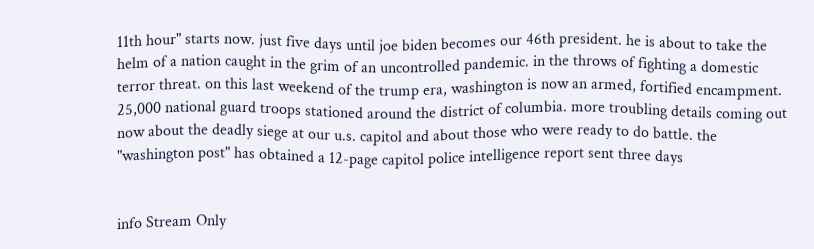11th hour" starts now. just five days until joe biden becomes our 46th president. he is about to take the helm of a nation caught in the grim of an uncontrolled pandemic. in the throws of fighting a domestic terror threat. on this last weekend of the trump era, washington is now an armed, fortified encampment. 25,000 national guard troops stationed around the district of columbia. more troubling details coming out now about the deadly siege at our u.s. capitol and about those who were ready to do battle. the "washington post" has obtained a 12-page capitol police intelligence report sent three days


info Stream Only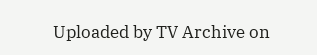Uploaded by TV Archive on